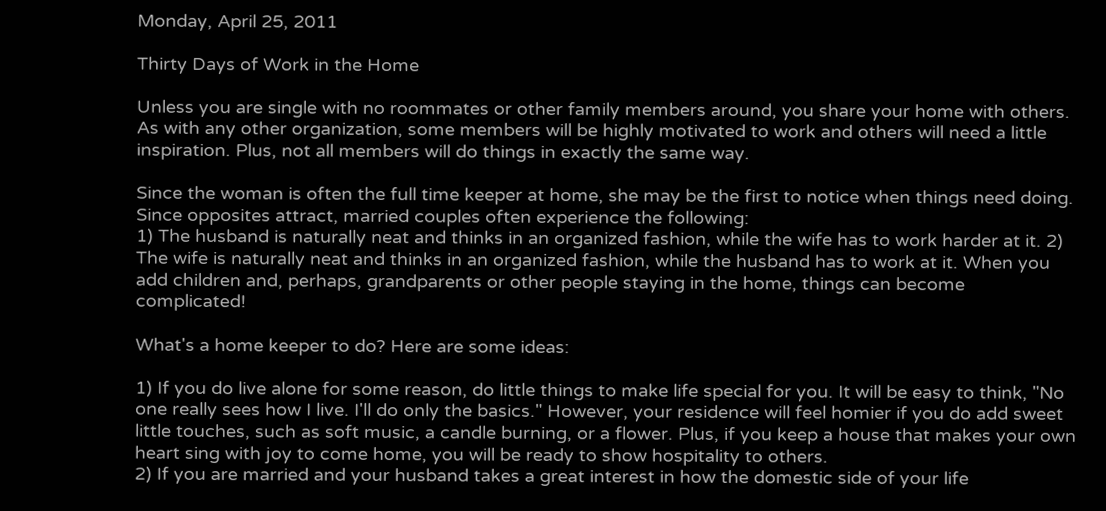Monday, April 25, 2011

Thirty Days of Work in the Home

Unless you are single with no roommates or other family members around, you share your home with others. As with any other organization, some members will be highly motivated to work and others will need a little inspiration. Plus, not all members will do things in exactly the same way.

Since the woman is often the full time keeper at home, she may be the first to notice when things need doing. Since opposites attract, married couples often experience the following:
1) The husband is naturally neat and thinks in an organized fashion, while the wife has to work harder at it. 2) The wife is naturally neat and thinks in an organized fashion, while the husband has to work at it. When you add children and, perhaps, grandparents or other people staying in the home, things can become complicated!

What's a home keeper to do? Here are some ideas:

1) If you do live alone for some reason, do little things to make life special for you. It will be easy to think, "No one really sees how I live. I'll do only the basics." However, your residence will feel homier if you do add sweet little touches, such as soft music, a candle burning, or a flower. Plus, if you keep a house that makes your own heart sing with joy to come home, you will be ready to show hospitality to others.
2) If you are married and your husband takes a great interest in how the domestic side of your life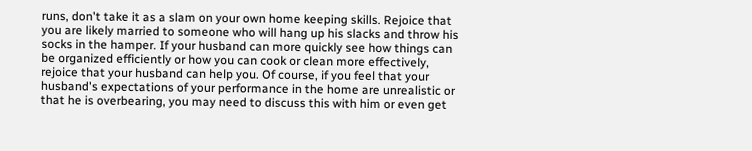runs, don't take it as a slam on your own home keeping skills. Rejoice that you are likely married to someone who will hang up his slacks and throw his socks in the hamper. If your husband can more quickly see how things can be organized efficiently or how you can cook or clean more effectively, rejoice that your husband can help you. Of course, if you feel that your husband's expectations of your performance in the home are unrealistic or that he is overbearing, you may need to discuss this with him or even get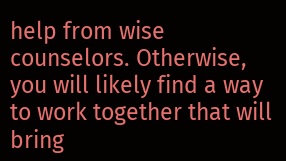help from wise counselors. Otherwise, you will likely find a way to work together that will bring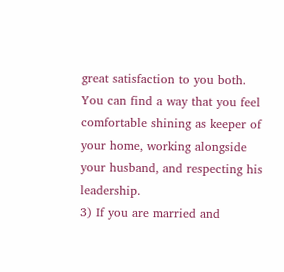great satisfaction to you both. You can find a way that you feel comfortable shining as keeper of your home, working alongside your husband, and respecting his leadership.
3) If you are married and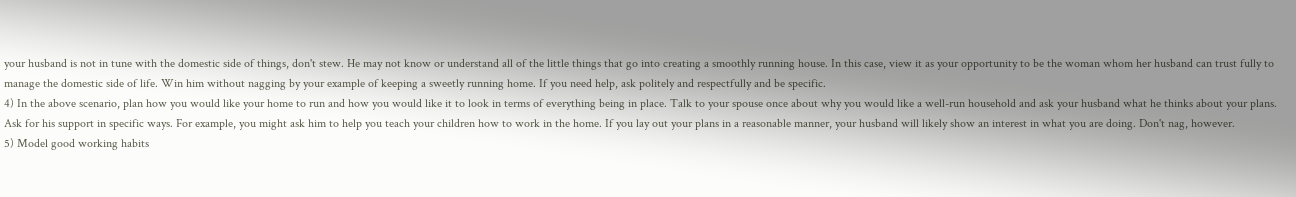your husband is not in tune with the domestic side of things, don't stew. He may not know or understand all of the little things that go into creating a smoothly running house. In this case, view it as your opportunity to be the woman whom her husband can trust fully to manage the domestic side of life. Win him without nagging by your example of keeping a sweetly running home. If you need help, ask politely and respectfully and be specific.
4) In the above scenario, plan how you would like your home to run and how you would like it to look in terms of everything being in place. Talk to your spouse once about why you would like a well-run household and ask your husband what he thinks about your plans. Ask for his support in specific ways. For example, you might ask him to help you teach your children how to work in the home. If you lay out your plans in a reasonable manner, your husband will likely show an interest in what you are doing. Don't nag, however.
5) Model good working habits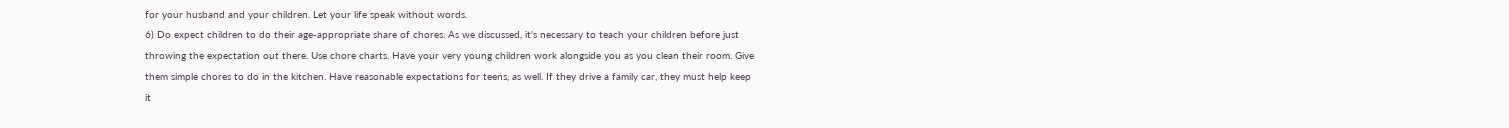for your husband and your children. Let your life speak without words.
6) Do expect children to do their age-appropriate share of chores. As we discussed, it's necessary to teach your children before just throwing the expectation out there. Use chore charts. Have your very young children work alongside you as you clean their room. Give them simple chores to do in the kitchen. Have reasonable expectations for teens, as well. If they drive a family car, they must help keep it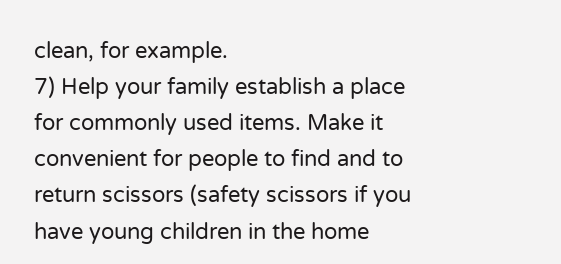clean, for example.
7) Help your family establish a place for commonly used items. Make it convenient for people to find and to return scissors (safety scissors if you have young children in the home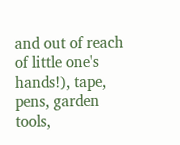and out of reach of little one's hands!), tape, pens, garden tools,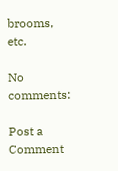brooms, etc.

No comments:

Post a Comment